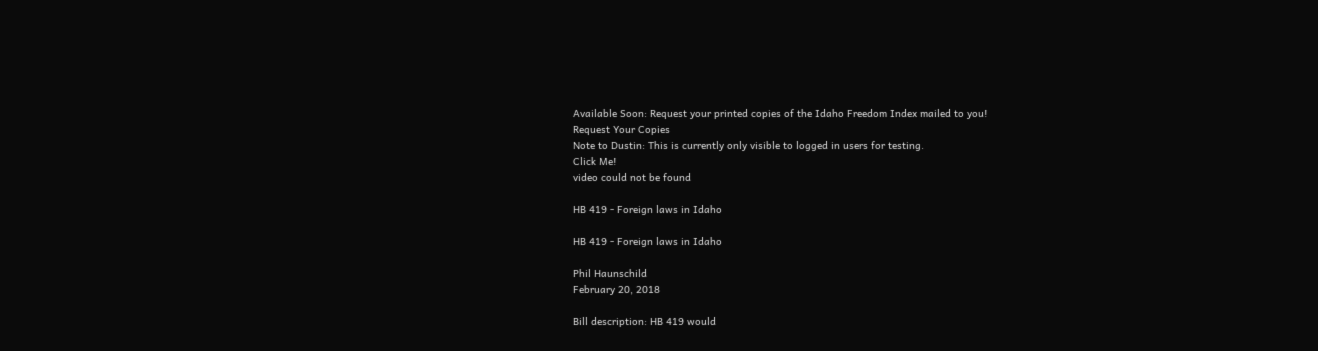Available Soon: Request your printed copies of the Idaho Freedom Index mailed to you!
Request Your Copies
Note to Dustin: This is currently only visible to logged in users for testing.
Click Me!
video could not be found

HB 419 - Foreign laws in Idaho

HB 419 - Foreign laws in Idaho

Phil Haunschild
February 20, 2018

Bill description: HB 419 would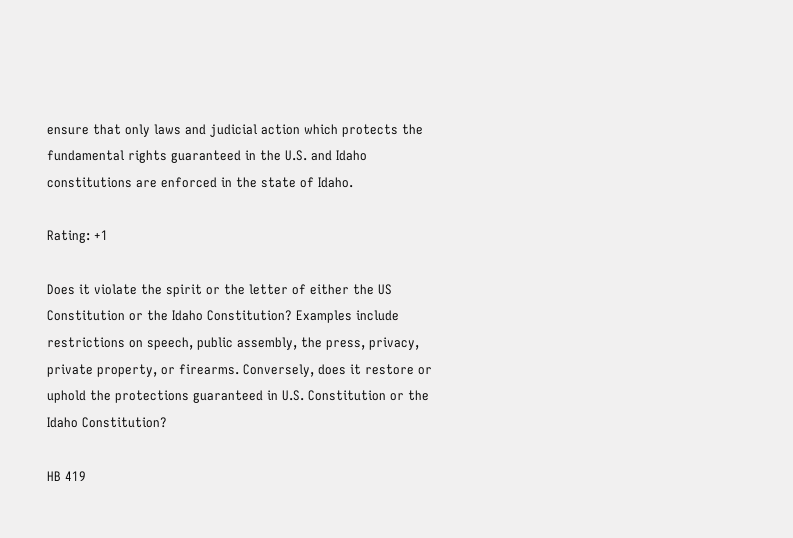ensure that only laws and judicial action which protects the fundamental rights guaranteed in the U.S. and Idaho constitutions are enforced in the state of Idaho.

Rating: +1

Does it violate the spirit or the letter of either the US Constitution or the Idaho Constitution? Examples include restrictions on speech, public assembly, the press, privacy, private property, or firearms. Conversely, does it restore or uphold the protections guaranteed in U.S. Constitution or the Idaho Constitution?

HB 419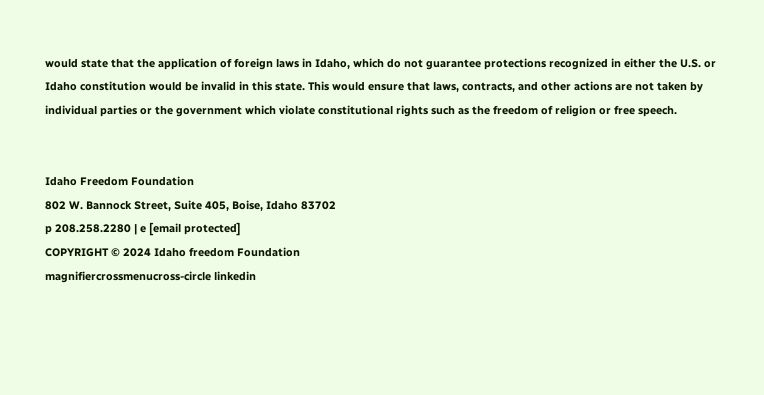would state that the application of foreign laws in Idaho, which do not guarantee protections recognized in either the U.S. or Idaho constitution would be invalid in this state. This would ensure that laws, contracts, and other actions are not taken by individual parties or the government which violate constitutional rights such as the freedom of religion or free speech.


Idaho Freedom Foundation
802 W. Bannock Street, Suite 405, Boise, Idaho 83702
p 208.258.2280 | e [email protected]
COPYRIGHT © 2024 Idaho freedom Foundation
magnifiercrossmenucross-circle linkedin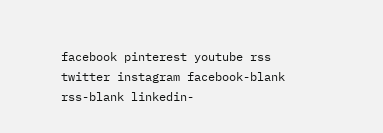facebook pinterest youtube rss twitter instagram facebook-blank rss-blank linkedin-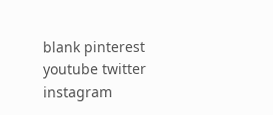blank pinterest youtube twitter instagram